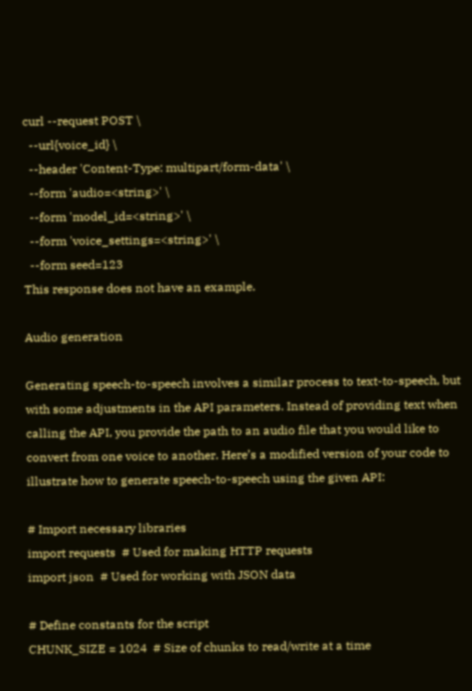curl --request POST \
  --url{voice_id} \
  --header 'Content-Type: multipart/form-data' \
  --form 'audio=<string>' \
  --form 'model_id=<string>' \
  --form 'voice_settings=<string>' \
  --form seed=123
This response does not have an example.

Audio generation

Generating speech-to-speech involves a similar process to text-to-speech, but with some adjustments in the API parameters. Instead of providing text when calling the API, you provide the path to an audio file that you would like to convert from one voice to another. Here’s a modified version of your code to illustrate how to generate speech-to-speech using the given API:

# Import necessary libraries
import requests  # Used for making HTTP requests
import json  # Used for working with JSON data

# Define constants for the script
CHUNK_SIZE = 1024  # Size of chunks to read/write at a time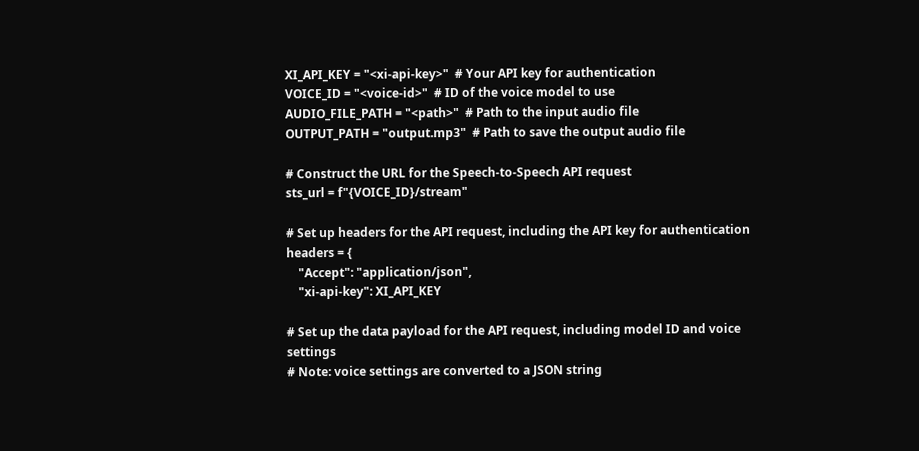XI_API_KEY = "<xi-api-key>"  # Your API key for authentication
VOICE_ID = "<voice-id>"  # ID of the voice model to use
AUDIO_FILE_PATH = "<path>"  # Path to the input audio file
OUTPUT_PATH = "output.mp3"  # Path to save the output audio file

# Construct the URL for the Speech-to-Speech API request
sts_url = f"{VOICE_ID}/stream"

# Set up headers for the API request, including the API key for authentication
headers = {
    "Accept": "application/json",
    "xi-api-key": XI_API_KEY

# Set up the data payload for the API request, including model ID and voice settings
# Note: voice settings are converted to a JSON string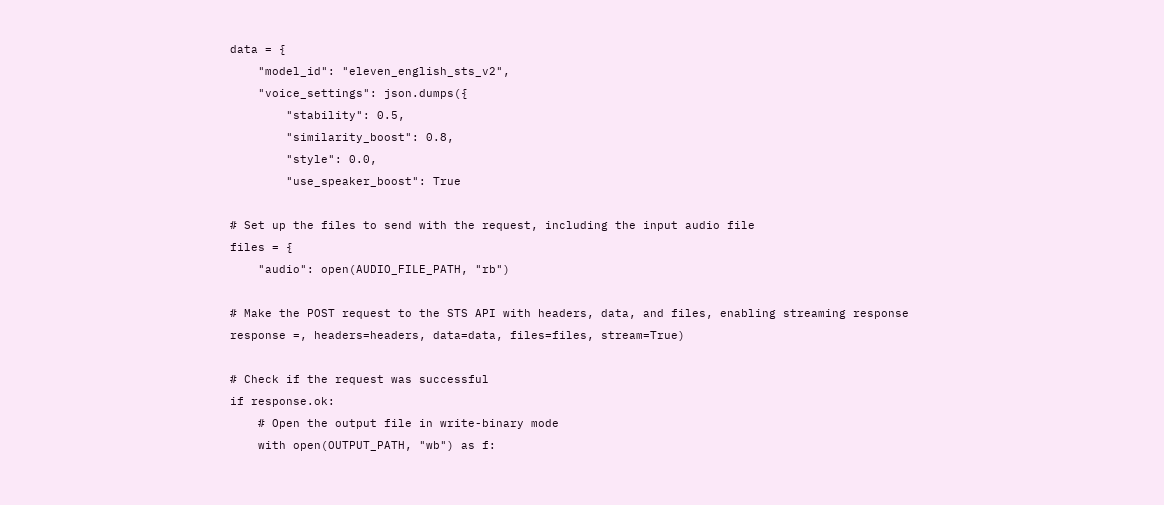data = {
    "model_id": "eleven_english_sts_v2",
    "voice_settings": json.dumps({
        "stability": 0.5,
        "similarity_boost": 0.8,
        "style": 0.0,
        "use_speaker_boost": True

# Set up the files to send with the request, including the input audio file
files = {
    "audio": open(AUDIO_FILE_PATH, "rb")

# Make the POST request to the STS API with headers, data, and files, enabling streaming response
response =, headers=headers, data=data, files=files, stream=True)

# Check if the request was successful
if response.ok:
    # Open the output file in write-binary mode
    with open(OUTPUT_PATH, "wb") as f: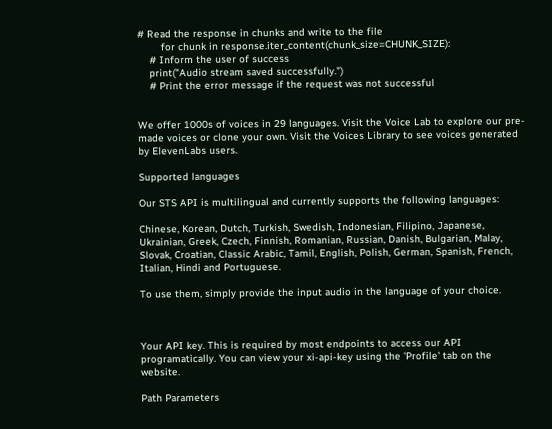# Read the response in chunks and write to the file
        for chunk in response.iter_content(chunk_size=CHUNK_SIZE):
    # Inform the user of success
    print("Audio stream saved successfully.")
    # Print the error message if the request was not successful


We offer 1000s of voices in 29 languages. Visit the Voice Lab to explore our pre-made voices or clone your own. Visit the Voices Library to see voices generated by ElevenLabs users.

Supported languages

Our STS API is multilingual and currently supports the following languages:

Chinese, Korean, Dutch, Turkish, Swedish, Indonesian, Filipino, Japanese, Ukrainian, Greek, Czech, Finnish, Romanian, Russian, Danish, Bulgarian, Malay, Slovak, Croatian, Classic Arabic, Tamil, English, Polish, German, Spanish, French, Italian, Hindi and Portuguese.

To use them, simply provide the input audio in the language of your choice.



Your API key. This is required by most endpoints to access our API programatically. You can view your xi-api-key using the 'Profile' tab on the website.

Path Parameters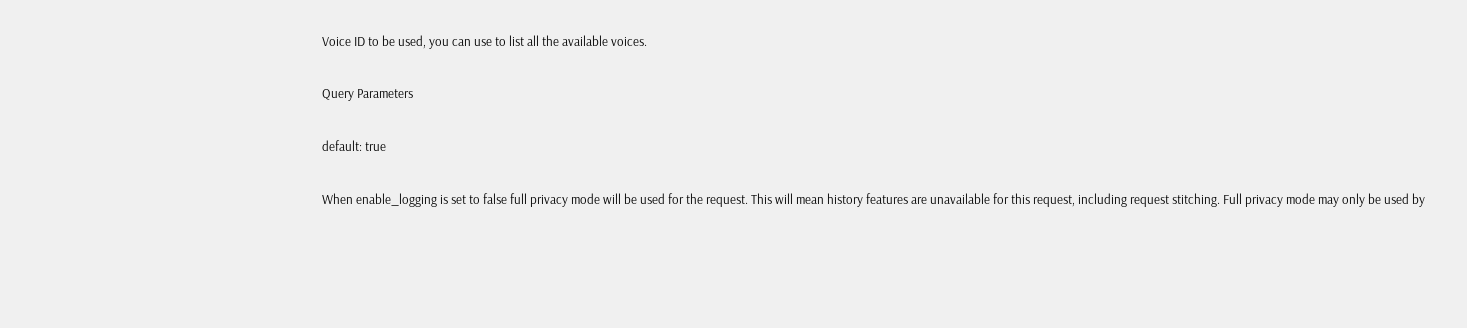Voice ID to be used, you can use to list all the available voices.

Query Parameters

default: true

When enable_logging is set to false full privacy mode will be used for the request. This will mean history features are unavailable for this request, including request stitching. Full privacy mode may only be used by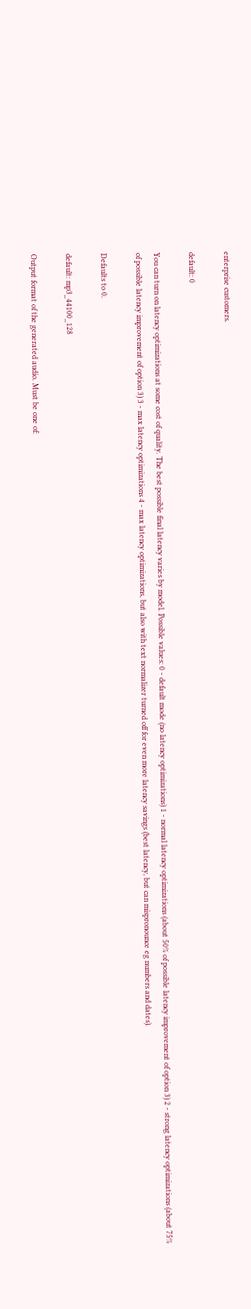enterprise customers.

default: 0

You can turn on latency optimizations at some cost of quality. The best possible final latency varies by model. Possible values: 0 - default mode (no latency optimizations) 1 - normal latency optimizations (about 50% of possible latency improvement of option 3) 2 - strong latency optimizations (about 75% of possible latency improvement of option 3) 3 - max latency optimizations 4 - max latency optimizations, but also with text normalizer turned off for even more latency savings (best latency, but can mispronounce eg numbers and dates).

Defaults to 0.

default: mp3_44100_128

Output format of the generated audio. Must be one of: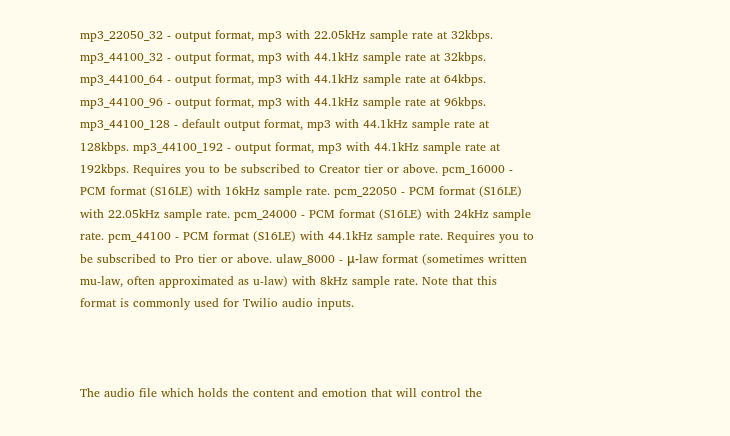mp3_22050_32 - output format, mp3 with 22.05kHz sample rate at 32kbps. mp3_44100_32 - output format, mp3 with 44.1kHz sample rate at 32kbps. mp3_44100_64 - output format, mp3 with 44.1kHz sample rate at 64kbps. mp3_44100_96 - output format, mp3 with 44.1kHz sample rate at 96kbps. mp3_44100_128 - default output format, mp3 with 44.1kHz sample rate at 128kbps. mp3_44100_192 - output format, mp3 with 44.1kHz sample rate at 192kbps. Requires you to be subscribed to Creator tier or above. pcm_16000 - PCM format (S16LE) with 16kHz sample rate. pcm_22050 - PCM format (S16LE) with 22.05kHz sample rate. pcm_24000 - PCM format (S16LE) with 24kHz sample rate. pcm_44100 - PCM format (S16LE) with 44.1kHz sample rate. Requires you to be subscribed to Pro tier or above. ulaw_8000 - μ-law format (sometimes written mu-law, often approximated as u-law) with 8kHz sample rate. Note that this format is commonly used for Twilio audio inputs.



The audio file which holds the content and emotion that will control the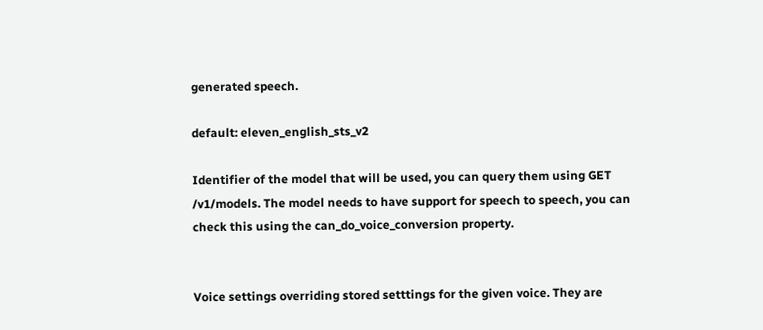generated speech.

default: eleven_english_sts_v2

Identifier of the model that will be used, you can query them using GET /v1/models. The model needs to have support for speech to speech, you can check this using the can_do_voice_conversion property.


Voice settings overriding stored setttings for the given voice. They are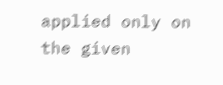applied only on the given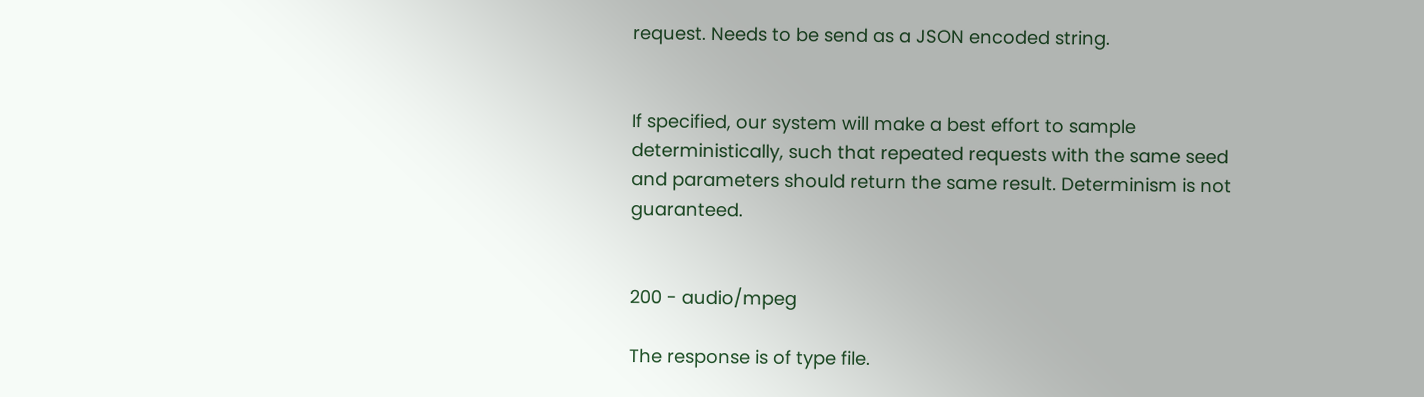request. Needs to be send as a JSON encoded string.


If specified, our system will make a best effort to sample deterministically, such that repeated requests with the same seed and parameters should return the same result. Determinism is not guaranteed.


200 - audio/mpeg

The response is of type file.